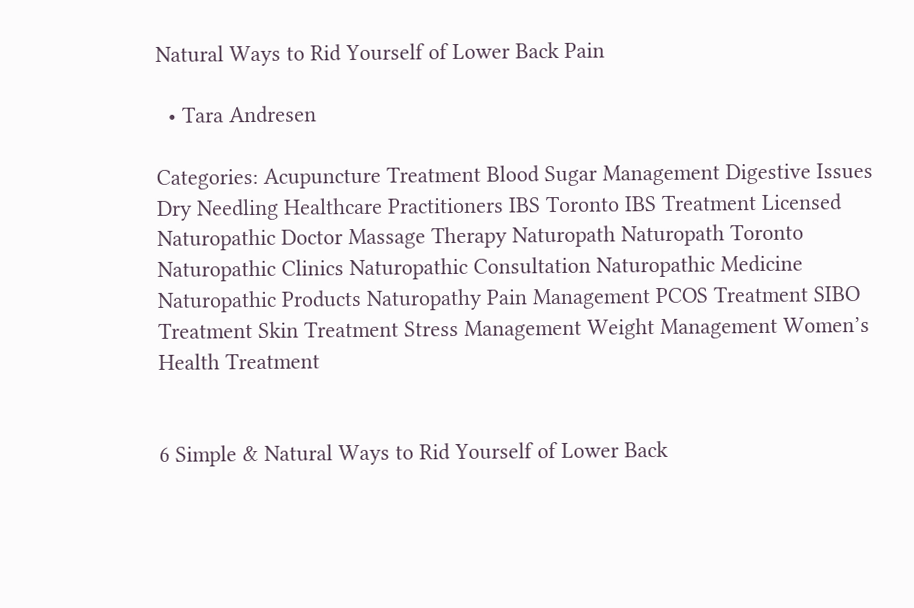Natural Ways to Rid Yourself of Lower Back Pain

  • Tara Andresen

Categories: Acupuncture Treatment Blood Sugar Management Digestive Issues Dry Needling Healthcare Practitioners IBS Toronto IBS Treatment Licensed Naturopathic Doctor Massage Therapy Naturopath Naturopath Toronto Naturopathic Clinics Naturopathic Consultation Naturopathic Medicine Naturopathic Products Naturopathy Pain Management PCOS Treatment SIBO Treatment Skin Treatment Stress Management Weight Management Women’s Health Treatment


6 Simple & Natural Ways to Rid Yourself of Lower Back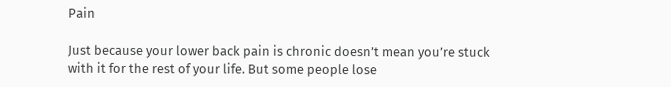Pain

Just because your lower back pain is chronic doesn’t mean you’re stuck with it for the rest of your life. But some people lose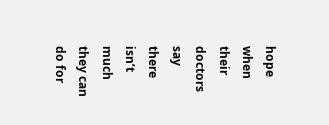hope when their doctors say there isn’t much they can do for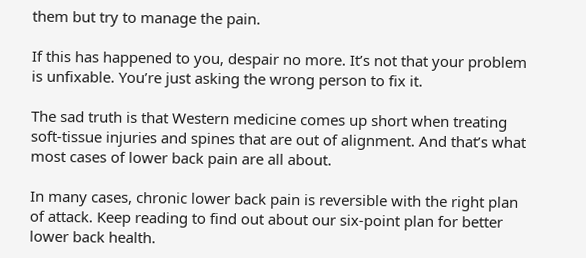them but try to manage the pain.

If this has happened to you, despair no more. It’s not that your problem is unfixable. You’re just asking the wrong person to fix it.

The sad truth is that Western medicine comes up short when treating soft-tissue injuries and spines that are out of alignment. And that’s what most cases of lower back pain are all about.

In many cases, chronic lower back pain is reversible with the right plan of attack. Keep reading to find out about our six-point plan for better lower back health.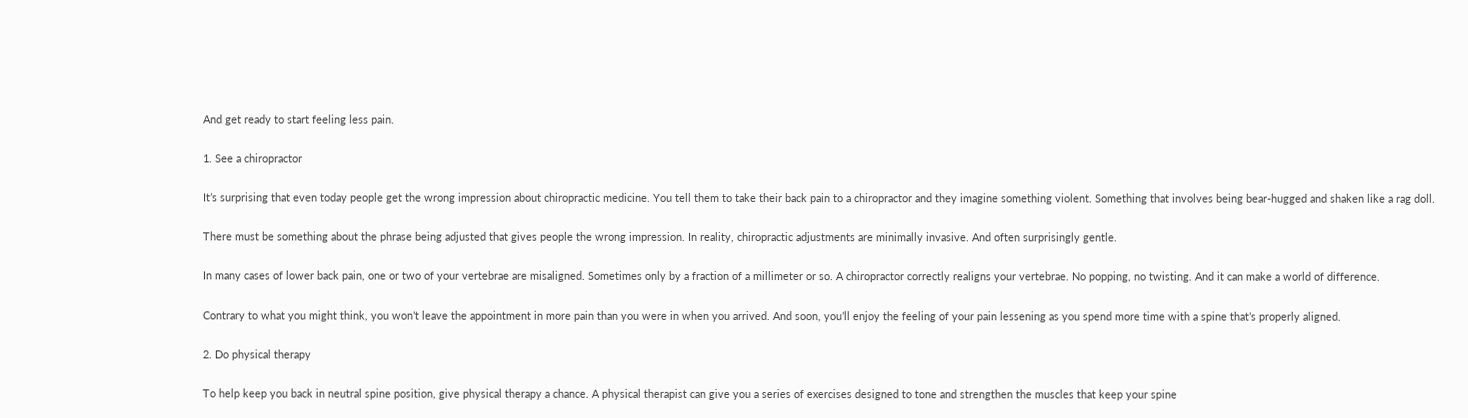And get ready to start feeling less pain.

1. See a chiropractor

It’s surprising that even today people get the wrong impression about chiropractic medicine. You tell them to take their back pain to a chiropractor and they imagine something violent. Something that involves being bear-hugged and shaken like a rag doll.

There must be something about the phrase being adjusted that gives people the wrong impression. In reality, chiropractic adjustments are minimally invasive. And often surprisingly gentle.

In many cases of lower back pain, one or two of your vertebrae are misaligned. Sometimes only by a fraction of a millimeter or so. A chiropractor correctly realigns your vertebrae. No popping, no twisting. And it can make a world of difference.

Contrary to what you might think, you won’t leave the appointment in more pain than you were in when you arrived. And soon, you’ll enjoy the feeling of your pain lessening as you spend more time with a spine that’s properly aligned.

2. Do physical therapy

To help keep you back in neutral spine position, give physical therapy a chance. A physical therapist can give you a series of exercises designed to tone and strengthen the muscles that keep your spine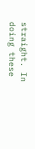straight. In doing these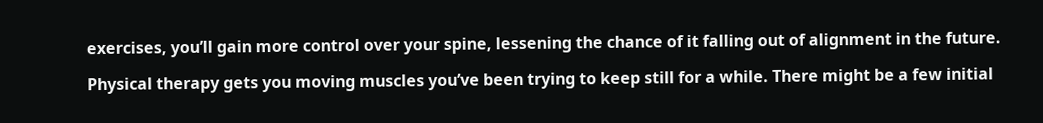exercises, you’ll gain more control over your spine, lessening the chance of it falling out of alignment in the future.

Physical therapy gets you moving muscles you’ve been trying to keep still for a while. There might be a few initial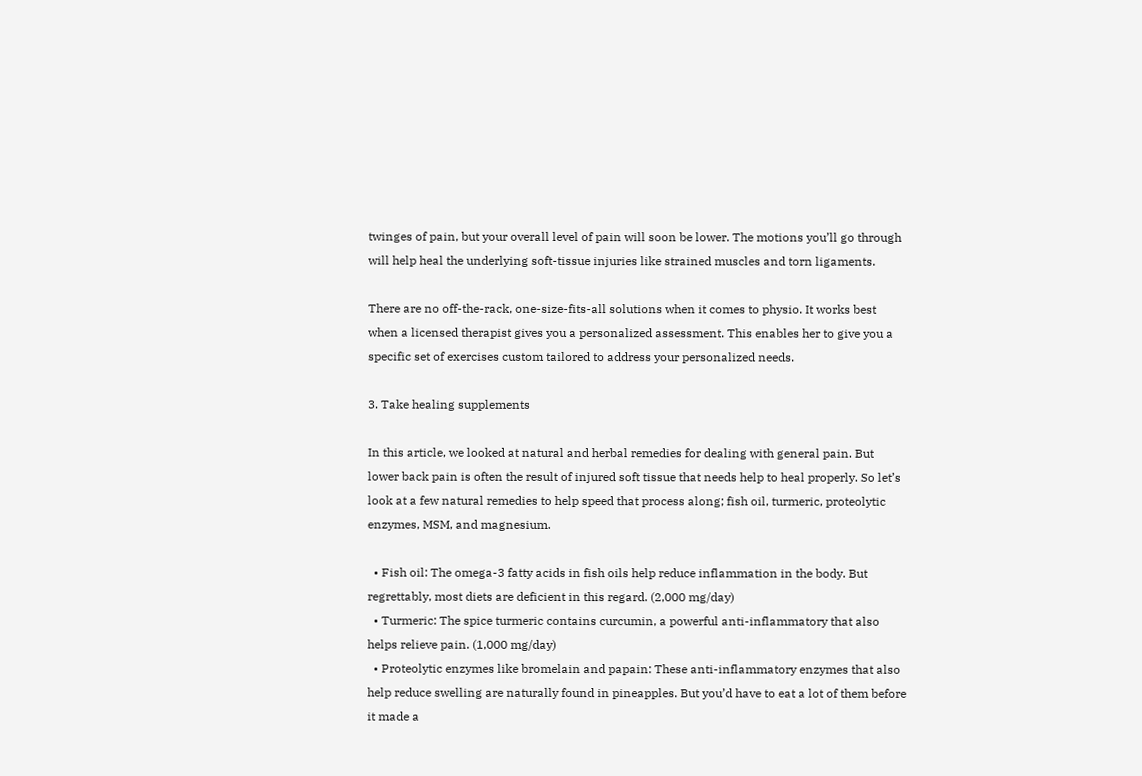twinges of pain, but your overall level of pain will soon be lower. The motions you’ll go through will help heal the underlying soft-tissue injuries like strained muscles and torn ligaments.

There are no off-the-rack, one-size-fits-all solutions when it comes to physio. It works best when a licensed therapist gives you a personalized assessment. This enables her to give you a specific set of exercises custom tailored to address your personalized needs.

3. Take healing supplements

In this article, we looked at natural and herbal remedies for dealing with general pain. But lower back pain is often the result of injured soft tissue that needs help to heal properly. So let’s look at a few natural remedies to help speed that process along; fish oil, turmeric, proteolytic enzymes, MSM, and magnesium.

  • Fish oil: The omega-3 fatty acids in fish oils help reduce inflammation in the body. But regrettably, most diets are deficient in this regard. (2,000 mg/day)
  • Turmeric: The spice turmeric contains curcumin, a powerful anti-inflammatory that also helps relieve pain. (1,000 mg/day)
  • Proteolytic enzymes like bromelain and papain: These anti-inflammatory enzymes that also help reduce swelling are naturally found in pineapples. But you’d have to eat a lot of them before it made a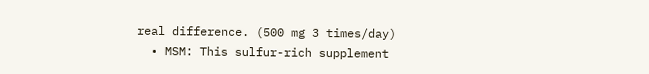real difference. (500 mg 3 times/day)
  • MSM: This sulfur-rich supplement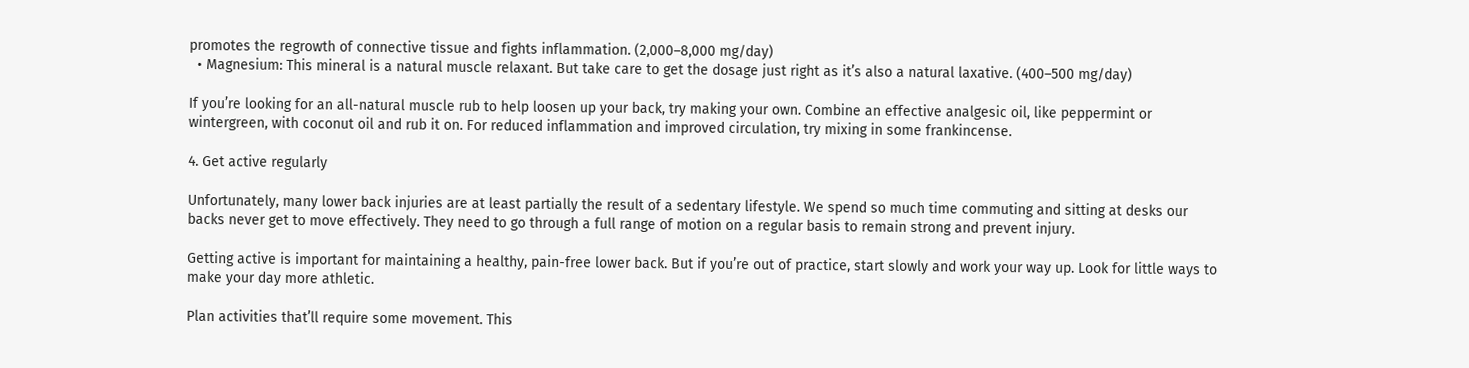promotes the regrowth of connective tissue and fights inflammation. (2,000–8,000 mg/day)
  • Magnesium: This mineral is a natural muscle relaxant. But take care to get the dosage just right as it’s also a natural laxative. (400–500 mg/day)

If you’re looking for an all-natural muscle rub to help loosen up your back, try making your own. Combine an effective analgesic oil, like peppermint or wintergreen, with coconut oil and rub it on. For reduced inflammation and improved circulation, try mixing in some frankincense.

4. Get active regularly

Unfortunately, many lower back injuries are at least partially the result of a sedentary lifestyle. We spend so much time commuting and sitting at desks our backs never get to move effectively. They need to go through a full range of motion on a regular basis to remain strong and prevent injury.

Getting active is important for maintaining a healthy, pain-free lower back. But if you’re out of practice, start slowly and work your way up. Look for little ways to make your day more athletic.

Plan activities that’ll require some movement. This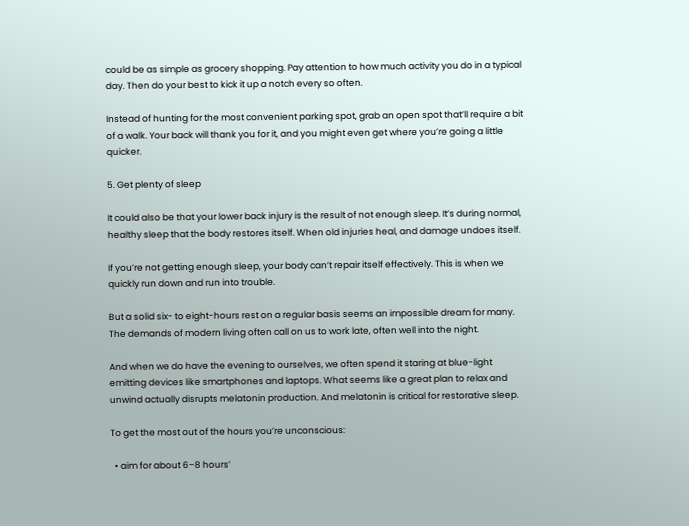could be as simple as grocery shopping. Pay attention to how much activity you do in a typical day. Then do your best to kick it up a notch every so often.

Instead of hunting for the most convenient parking spot, grab an open spot that’ll require a bit of a walk. Your back will thank you for it, and you might even get where you’re going a little quicker.

5. Get plenty of sleep

It could also be that your lower back injury is the result of not enough sleep. It’s during normal, healthy sleep that the body restores itself. When old injuries heal, and damage undoes itself.

If you’re not getting enough sleep, your body can’t repair itself effectively. This is when we quickly run down and run into trouble.

But a solid six- to eight-hours rest on a regular basis seems an impossible dream for many. The demands of modern living often call on us to work late, often well into the night.

And when we do have the evening to ourselves, we often spend it staring at blue-light emitting devices like smartphones and laptops. What seems like a great plan to relax and unwind actually disrupts melatonin production. And melatonin is critical for restorative sleep.

To get the most out of the hours you’re unconscious:

  • aim for about 6–8 hours’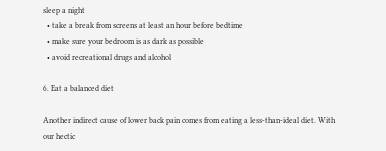sleep a night
  • take a break from screens at least an hour before bedtime
  • make sure your bedroom is as dark as possible
  • avoid recreational drugs and alcohol

6. Eat a balanced diet

Another indirect cause of lower back pain comes from eating a less-than-ideal diet. With our hectic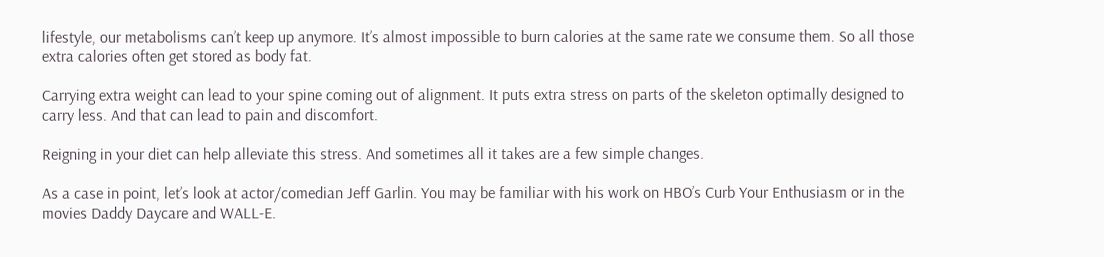lifestyle, our metabolisms can’t keep up anymore. It’s almost impossible to burn calories at the same rate we consume them. So all those extra calories often get stored as body fat.

Carrying extra weight can lead to your spine coming out of alignment. It puts extra stress on parts of the skeleton optimally designed to carry less. And that can lead to pain and discomfort.

Reigning in your diet can help alleviate this stress. And sometimes all it takes are a few simple changes.

As a case in point, let’s look at actor/comedian Jeff Garlin. You may be familiar with his work on HBO’s Curb Your Enthusiasm or in the movies Daddy Daycare and WALL-E.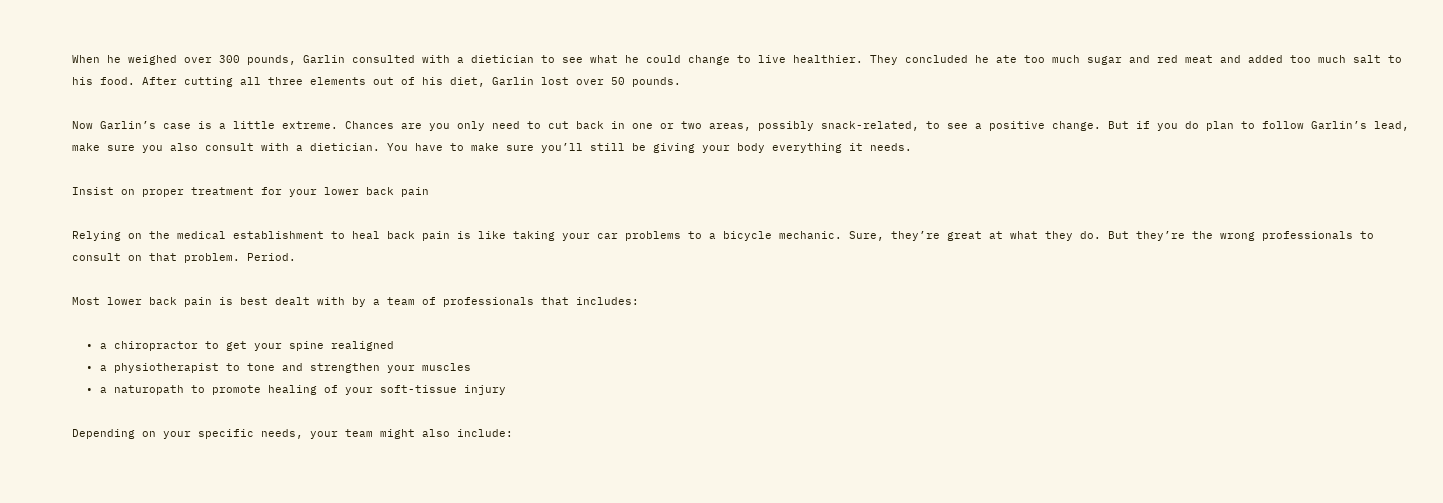When he weighed over 300 pounds, Garlin consulted with a dietician to see what he could change to live healthier. They concluded he ate too much sugar and red meat and added too much salt to his food. After cutting all three elements out of his diet, Garlin lost over 50 pounds.

Now Garlin’s case is a little extreme. Chances are you only need to cut back in one or two areas, possibly snack-related, to see a positive change. But if you do plan to follow Garlin’s lead, make sure you also consult with a dietician. You have to make sure you’ll still be giving your body everything it needs.

Insist on proper treatment for your lower back pain

Relying on the medical establishment to heal back pain is like taking your car problems to a bicycle mechanic. Sure, they’re great at what they do. But they’re the wrong professionals to consult on that problem. Period.

Most lower back pain is best dealt with by a team of professionals that includes:

  • a chiropractor to get your spine realigned
  • a physiotherapist to tone and strengthen your muscles
  • a naturopath to promote healing of your soft-tissue injury

Depending on your specific needs, your team might also include: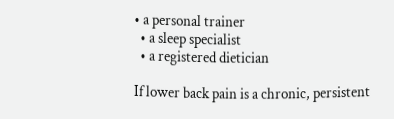• a personal trainer
  • a sleep specialist
  • a registered dietician

If lower back pain is a chronic, persistent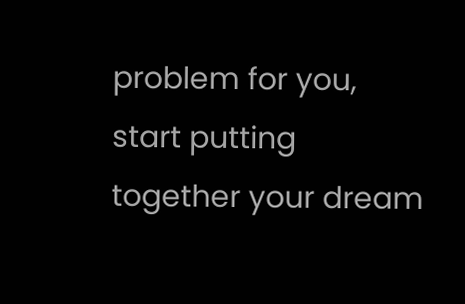problem for you, start putting together your dream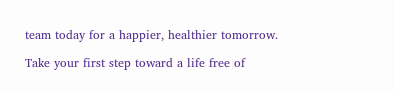team today for a happier, healthier tomorrow.

Take your first step toward a life free of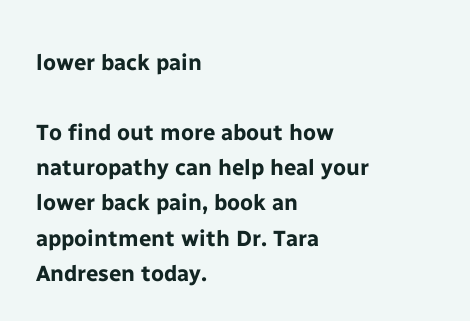lower back pain

To find out more about how naturopathy can help heal your lower back pain, book an appointment with Dr. Tara Andresen today.